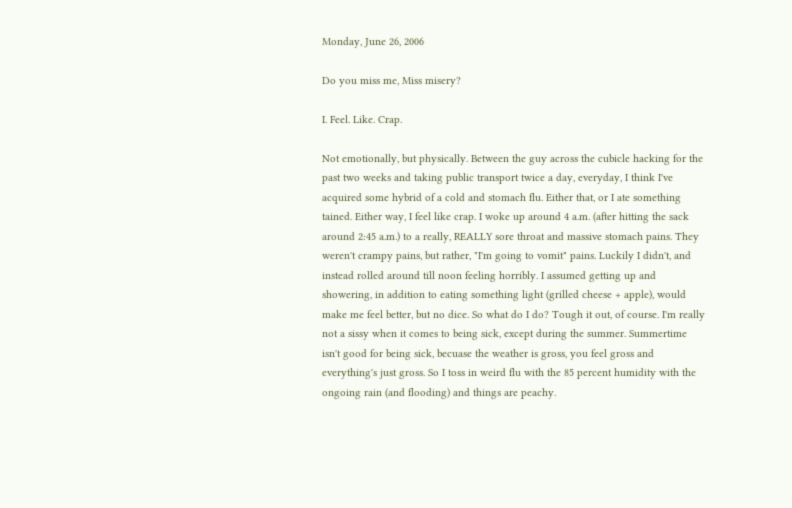Monday, June 26, 2006

Do you miss me, Miss misery?

I. Feel. Like. Crap.

Not emotionally, but physically. Between the guy across the cubicle hacking for the past two weeks and taking public transport twice a day, everyday, I think I've acquired some hybrid of a cold and stomach flu. Either that, or I ate something tained. Either way, I feel like crap. I woke up around 4 a.m. (after hitting the sack around 2:45 a.m.) to a really, REALLY sore throat and massive stomach pains. They weren't crampy pains, but rather, "I'm going to vomit" pains. Luckily I didn't, and instead rolled around till noon feeling horribly. I assumed getting up and showering, in addition to eating something light (grilled cheese + apple), would make me feel better, but no dice. So what do I do? Tough it out, of course. I'm really not a sissy when it comes to being sick, except during the summer. Summertime isn't good for being sick, becuase the weather is gross, you feel gross and everything's just gross. So I toss in weird flu with the 85 percent humidity with the ongoing rain (and flooding) and things are peachy.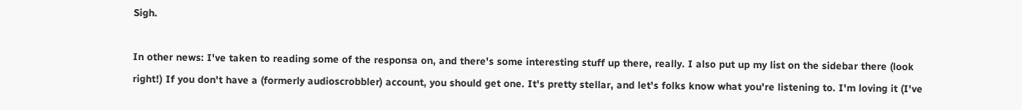Sigh.

In other news: I've taken to reading some of the responsa on, and there's some interesting stuff up there, really. I also put up my list on the sidebar there (look right!) If you don't have a (formerly audioscrobbler) account, you should get one. It's pretty stellar, and let's folks know what you're listening to. I'm loving it (I've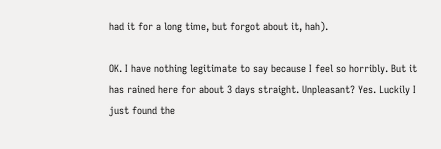had it for a long time, but forgot about it, hah).

OK. I have nothing legitimate to say because I feel so horribly. But it has rained here for about 3 days straight. Unpleasant? Yes. Luckily I just found the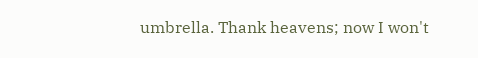umbrella. Thank heavens; now I won't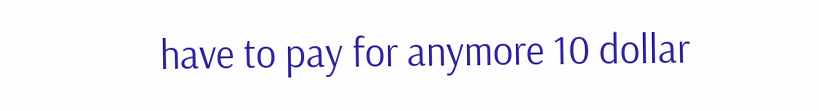have to pay for anymore 10 dollar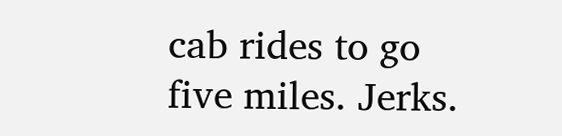cab rides to go five miles. Jerks.